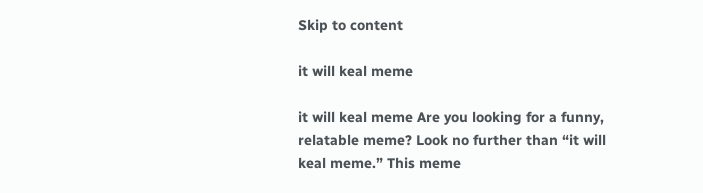Skip to content

it will keal meme

it will keal meme Are you looking for a funny, relatable meme? Look no further than “it will keal meme.” This meme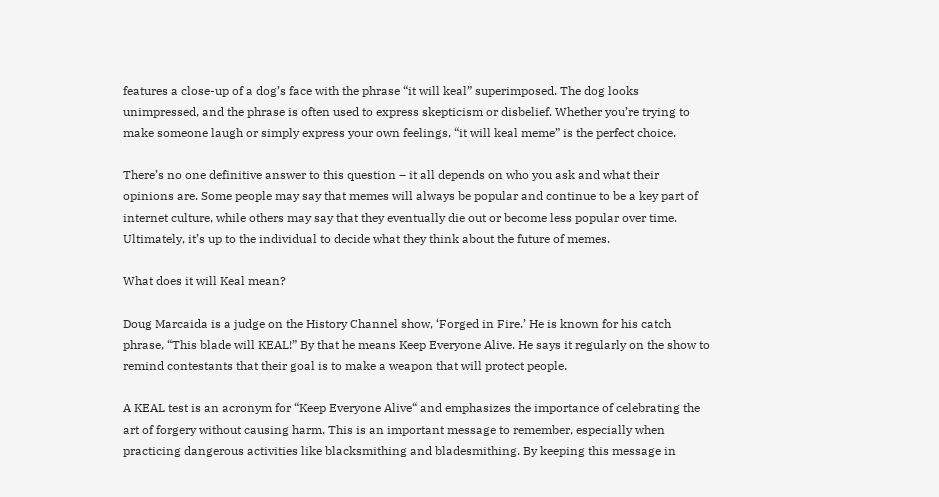features a close-up of a dog’s face with the phrase “it will keal” superimposed. The dog looks unimpressed, and the phrase is often used to express skepticism or disbelief. Whether you’re trying to make someone laugh or simply express your own feelings, “it will keal meme” is the perfect choice.

There’s no one definitive answer to this question – it all depends on who you ask and what their opinions are. Some people may say that memes will always be popular and continue to be a key part of internet culture, while others may say that they eventually die out or become less popular over time. Ultimately, it’s up to the individual to decide what they think about the future of memes.

What does it will Keal mean?

Doug Marcaida is a judge on the History Channel show, ‘Forged in Fire.’ He is known for his catch phrase, “This blade will KEAL!” By that he means Keep Everyone Alive. He says it regularly on the show to remind contestants that their goal is to make a weapon that will protect people.

A KEAL test is an acronym for “Keep Everyone Alive“ and emphasizes the importance of celebrating the art of forgery without causing harm. This is an important message to remember, especially when practicing dangerous activities like blacksmithing and bladesmithing. By keeping this message in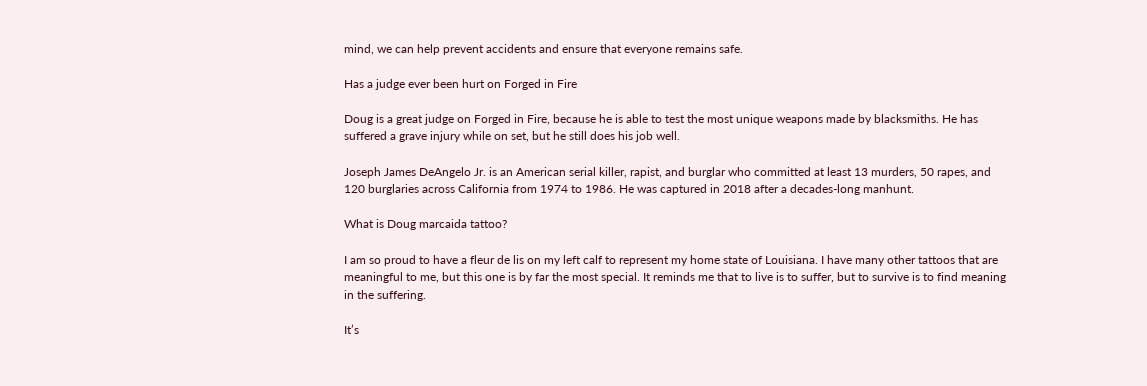mind, we can help prevent accidents and ensure that everyone remains safe.

Has a judge ever been hurt on Forged in Fire

Doug is a great judge on Forged in Fire, because he is able to test the most unique weapons made by blacksmiths. He has suffered a grave injury while on set, but he still does his job well.

Joseph James DeAngelo Jr. is an American serial killer, rapist, and burglar who committed at least 13 murders, 50 rapes, and 120 burglaries across California from 1974 to 1986. He was captured in 2018 after a decades-long manhunt.

What is Doug marcaida tattoo?

I am so proud to have a fleur de lis on my left calf to represent my home state of Louisiana. I have many other tattoos that are meaningful to me, but this one is by far the most special. It reminds me that to live is to suffer, but to survive is to find meaning in the suffering.

It’s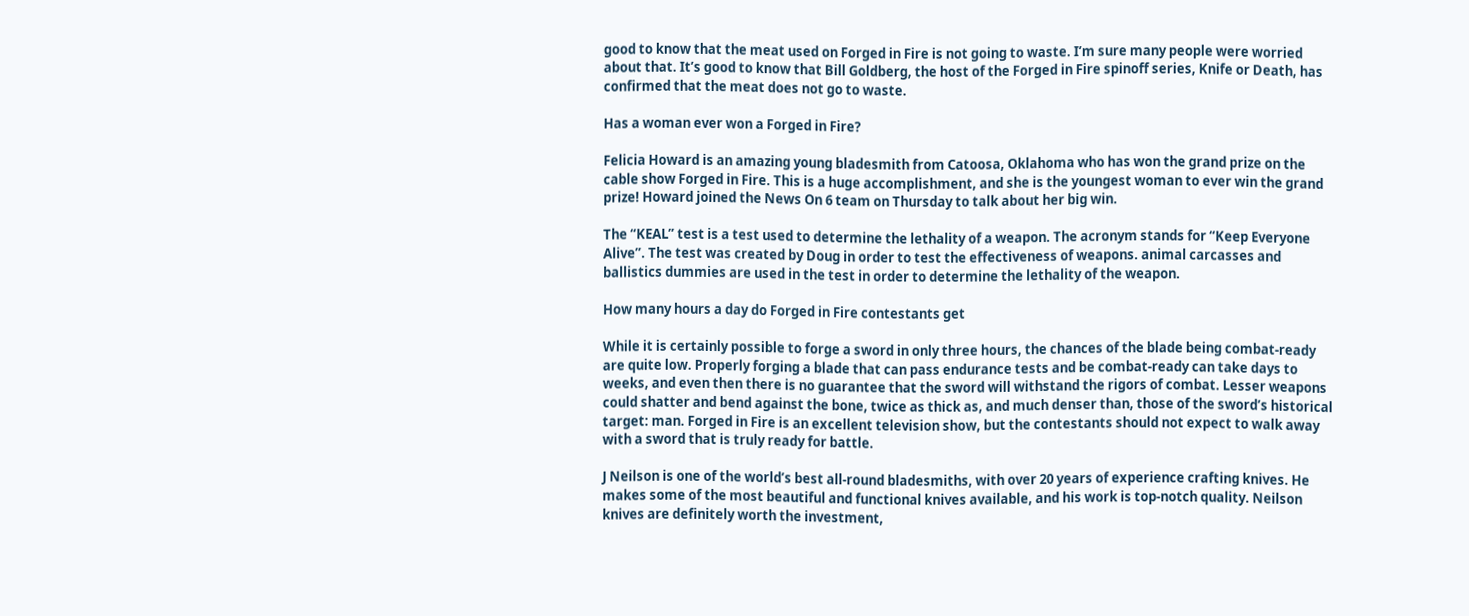good to know that the meat used on Forged in Fire is not going to waste. I’m sure many people were worried about that. It’s good to know that Bill Goldberg, the host of the Forged in Fire spinoff series, Knife or Death, has confirmed that the meat does not go to waste.

Has a woman ever won a Forged in Fire?

Felicia Howard is an amazing young bladesmith from Catoosa, Oklahoma who has won the grand prize on the cable show Forged in Fire. This is a huge accomplishment, and she is the youngest woman to ever win the grand prize! Howard joined the News On 6 team on Thursday to talk about her big win.

The “KEAL” test is a test used to determine the lethality of a weapon. The acronym stands for “Keep Everyone Alive”. The test was created by Doug in order to test the effectiveness of weapons. animal carcasses and ballistics dummies are used in the test in order to determine the lethality of the weapon.

How many hours a day do Forged in Fire contestants get

While it is certainly possible to forge a sword in only three hours, the chances of the blade being combat-ready are quite low. Properly forging a blade that can pass endurance tests and be combat-ready can take days to weeks, and even then there is no guarantee that the sword will withstand the rigors of combat. Lesser weapons could shatter and bend against the bone, twice as thick as, and much denser than, those of the sword’s historical target: man. Forged in Fire is an excellent television show, but the contestants should not expect to walk away with a sword that is truly ready for battle.

J Neilson is one of the world’s best all-round bladesmiths, with over 20 years of experience crafting knives. He makes some of the most beautiful and functional knives available, and his work is top-notch quality. Neilson knives are definitely worth the investment,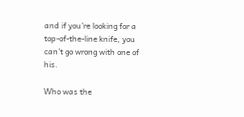and if you’re looking for a top-of-the-line knife, you can’t go wrong with one of his.

Who was the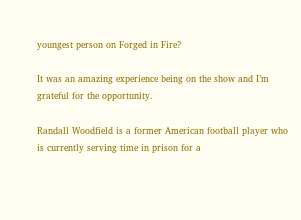youngest person on Forged in Fire?

It was an amazing experience being on the show and I’m grateful for the opportunity.

Randall Woodfield is a former American football player who is currently serving time in prison for a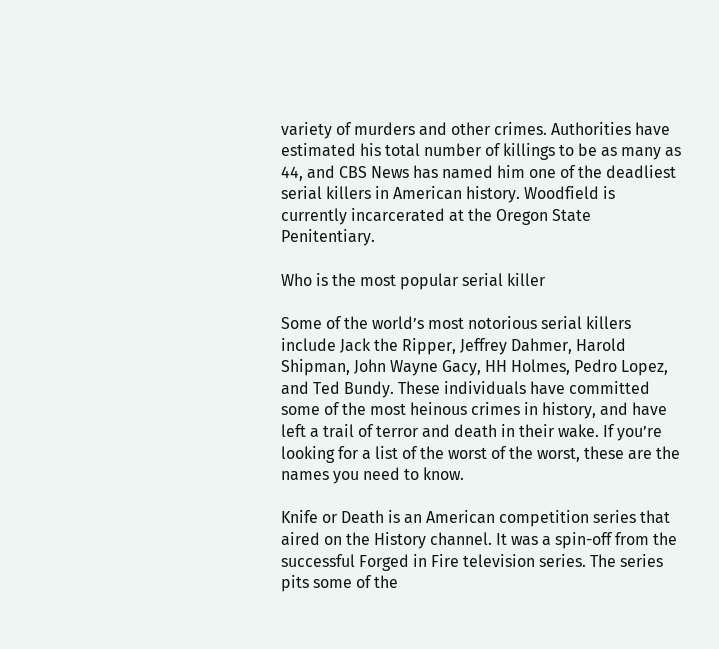variety of murders and other crimes. Authorities have estimated his total number of killings to be as many as 44, and CBS News has named him one of the deadliest serial killers in American history. Woodfield is currently incarcerated at the Oregon State Penitentiary.

Who is the most popular serial killer

Some of the world’s most notorious serial killers include Jack the Ripper, Jeffrey Dahmer, Harold Shipman, John Wayne Gacy, HH Holmes, Pedro Lopez, and Ted Bundy. These individuals have committed some of the most heinous crimes in history, and have left a trail of terror and death in their wake. If you’re looking for a list of the worst of the worst, these are the names you need to know.

Knife or Death is an American competition series that aired on the History channel. It was a spin-off from the successful Forged in Fire television series. The series pits some of the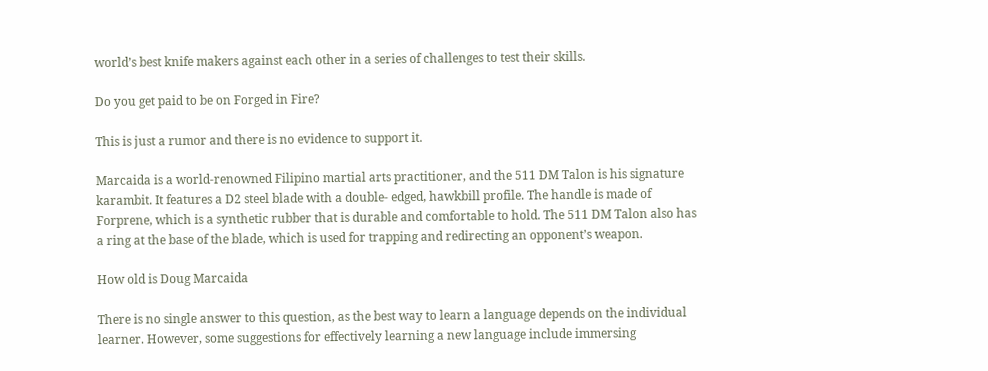world’s best knife makers against each other in a series of challenges to test their skills.

Do you get paid to be on Forged in Fire?

This is just a rumor and there is no evidence to support it.

Marcaida is a world-renowned Filipino martial arts practitioner, and the 511 DM Talon is his signature karambit. It features a D2 steel blade with a double- edged, hawkbill profile. The handle is made of Forprene, which is a synthetic rubber that is durable and comfortable to hold. The 511 DM Talon also has a ring at the base of the blade, which is used for trapping and redirecting an opponent’s weapon.

How old is Doug Marcaida

There is no single answer to this question, as the best way to learn a language depends on the individual learner. However, some suggestions for effectively learning a new language include immersing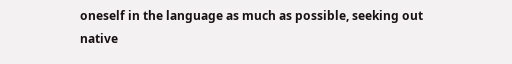oneself in the language as much as possible, seeking out native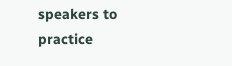speakers to practice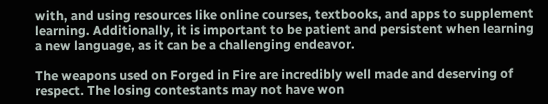with, and using resources like online courses, textbooks, and apps to supplement learning. Additionally, it is important to be patient and persistent when learning a new language, as it can be a challenging endeavor.

The weapons used on Forged in Fire are incredibly well made and deserving of respect. The losing contestants may not have won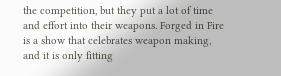the competition, but they put a lot of time and effort into their weapons. Forged in Fire is a show that celebrates weapon making, and it is only fitting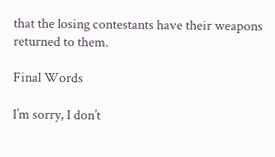that the losing contestants have their weapons returned to them.

Final Words

I’m sorry, I don’t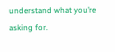understand what you’re asking for.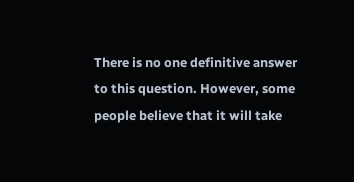There is no one definitive answer to this question. However, some people believe that it will take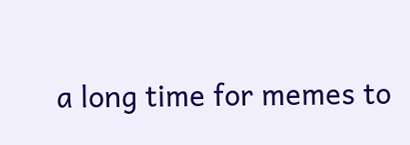a long time for memes to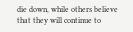die down, while others believe that they will continue to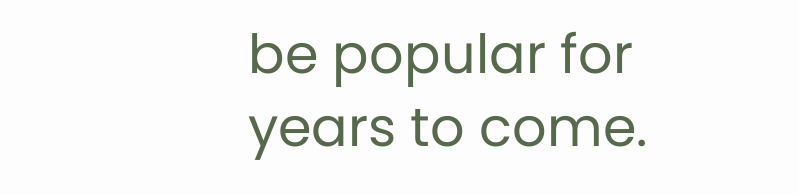be popular for years to come.